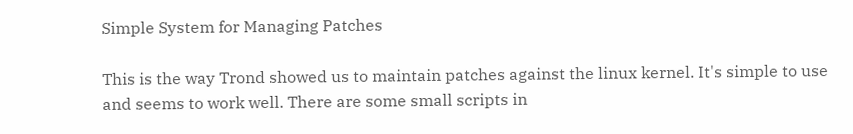Simple System for Managing Patches

This is the way Trond showed us to maintain patches against the linux kernel. It's simple to use and seems to work well. There are some small scripts in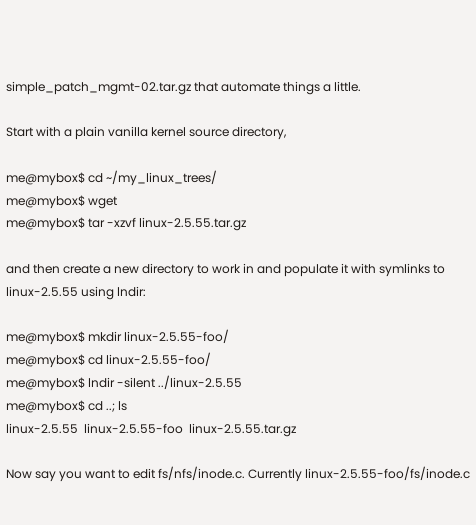simple_patch_mgmt-02.tar.gz that automate things a little.

Start with a plain vanilla kernel source directory,

me@mybox$ cd ~/my_linux_trees/
me@mybox$ wget
me@mybox$ tar -xzvf linux-2.5.55.tar.gz

and then create a new directory to work in and populate it with symlinks to linux-2.5.55 using lndir:

me@mybox$ mkdir linux-2.5.55-foo/
me@mybox$ cd linux-2.5.55-foo/
me@mybox$ lndir -silent ../linux-2.5.55
me@mybox$ cd ..; ls
linux-2.5.55  linux-2.5.55-foo  linux-2.5.55.tar.gz

Now say you want to edit fs/nfs/inode.c. Currently linux-2.5.55-foo/fs/inode.c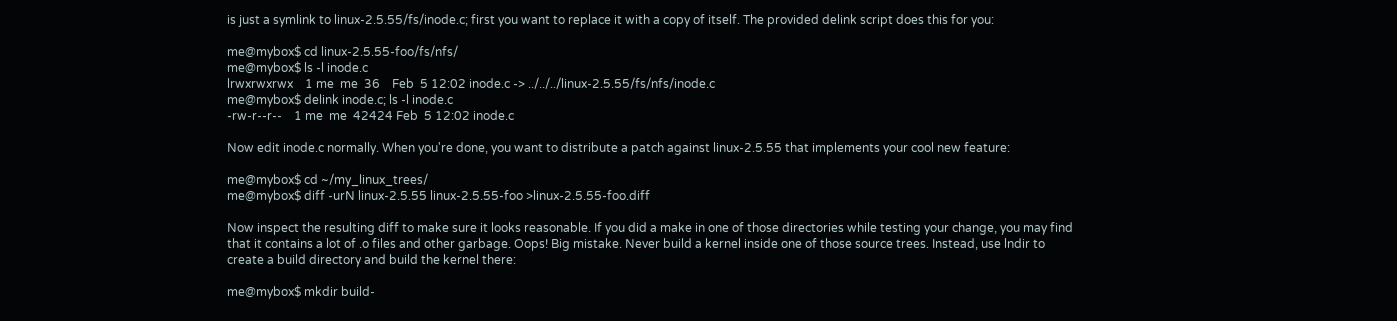is just a symlink to linux-2.5.55/fs/inode.c; first you want to replace it with a copy of itself. The provided delink script does this for you:

me@mybox$ cd linux-2.5.55-foo/fs/nfs/
me@mybox$ ls -l inode.c
lrwxrwxrwx    1 me  me  36    Feb  5 12:02 inode.c -> ../../../linux-2.5.55/fs/nfs/inode.c
me@mybox$ delink inode.c; ls -l inode.c
-rw-r--r--    1 me  me  42424 Feb  5 12:02 inode.c

Now edit inode.c normally. When you're done, you want to distribute a patch against linux-2.5.55 that implements your cool new feature:

me@mybox$ cd ~/my_linux_trees/
me@mybox$ diff -urN linux-2.5.55 linux-2.5.55-foo >linux-2.5.55-foo.diff

Now inspect the resulting diff to make sure it looks reasonable. If you did a make in one of those directories while testing your change, you may find that it contains a lot of .o files and other garbage. Oops! Big mistake. Never build a kernel inside one of those source trees. Instead, use lndir to create a build directory and build the kernel there:

me@mybox$ mkdir build-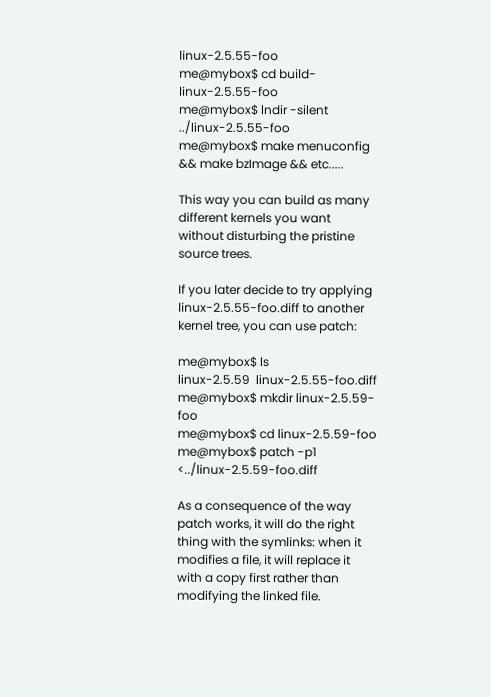linux-2.5.55-foo
me@mybox$ cd build-linux-2.5.55-foo
me@mybox$ lndir -silent ../linux-2.5.55-foo
me@mybox$ make menuconfig && make bzImage && etc.....

This way you can build as many different kernels you want without disturbing the pristine source trees.

If you later decide to try applying linux-2.5.55-foo.diff to another kernel tree, you can use patch:

me@mybox$ ls
linux-2.5.59  linux-2.5.55-foo.diff
me@mybox$ mkdir linux-2.5.59-foo
me@mybox$ cd linux-2.5.59-foo
me@mybox$ patch -p1 <../linux-2.5.59-foo.diff

As a consequence of the way patch works, it will do the right thing with the symlinks: when it modifies a file, it will replace it with a copy first rather than modifying the linked file.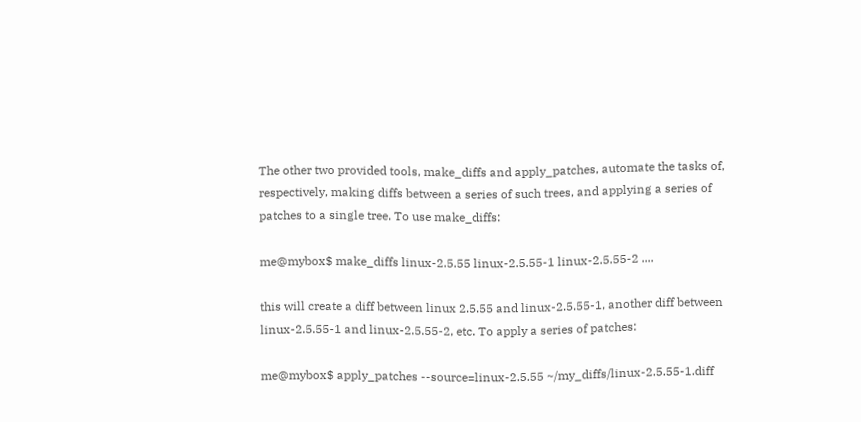The other two provided tools, make_diffs and apply_patches, automate the tasks of, respectively, making diffs between a series of such trees, and applying a series of patches to a single tree. To use make_diffs:

me@mybox$ make_diffs linux-2.5.55 linux-2.5.55-1 linux-2.5.55-2 ....

this will create a diff between linux 2.5.55 and linux-2.5.55-1, another diff between linux-2.5.55-1 and linux-2.5.55-2, etc. To apply a series of patches:

me@mybox$ apply_patches --source=linux-2.5.55 ~/my_diffs/linux-2.5.55-1.diff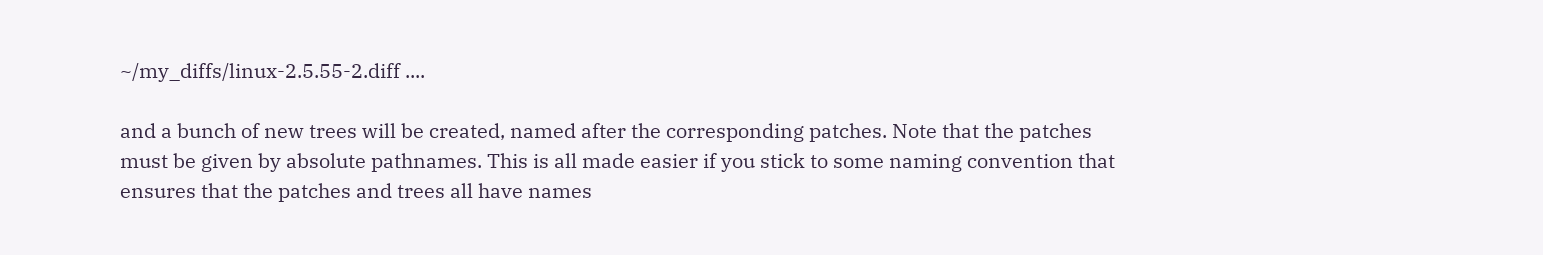~/my_diffs/linux-2.5.55-2.diff ....

and a bunch of new trees will be created, named after the corresponding patches. Note that the patches must be given by absolute pathnames. This is all made easier if you stick to some naming convention that ensures that the patches and trees all have names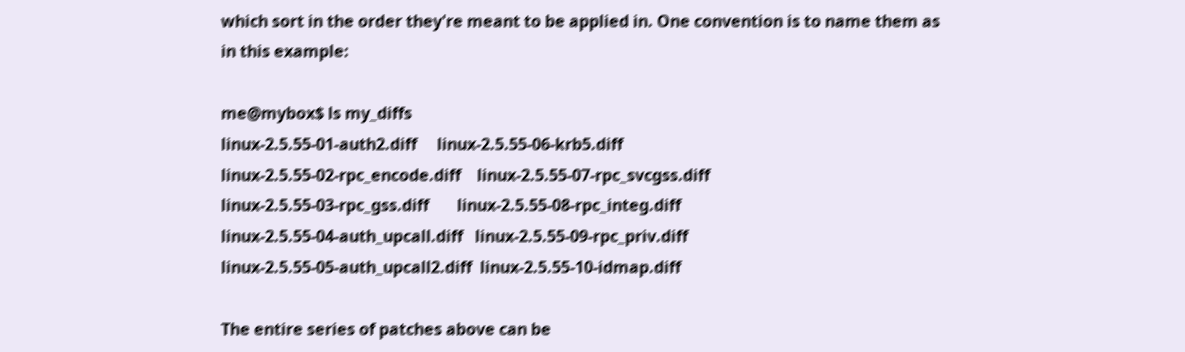which sort in the order they're meant to be applied in. One convention is to name them as in this example:

me@mybox$ ls my_diffs
linux-2.5.55-01-auth2.diff     linux-2.5.55-06-krb5.diff
linux-2.5.55-02-rpc_encode.diff    linux-2.5.55-07-rpc_svcgss.diff
linux-2.5.55-03-rpc_gss.diff       linux-2.5.55-08-rpc_integ.diff
linux-2.5.55-04-auth_upcall.diff   linux-2.5.55-09-rpc_priv.diff
linux-2.5.55-05-auth_upcall2.diff  linux-2.5.55-10-idmap.diff

The entire series of patches above can be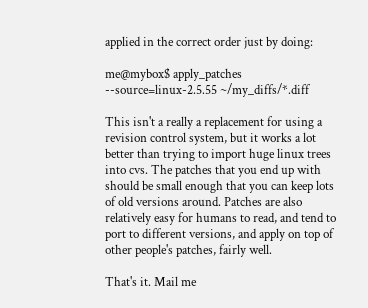applied in the correct order just by doing:

me@mybox$ apply_patches --source=linux-2.5.55 ~/my_diffs/*.diff

This isn't a really a replacement for using a revision control system, but it works a lot better than trying to import huge linux trees into cvs. The patches that you end up with should be small enough that you can keep lots of old versions around. Patches are also relatively easy for humans to read, and tend to port to different versions, and apply on top of other people's patches, fairly well.

That's it. Mail me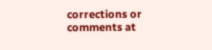corrections or comments at